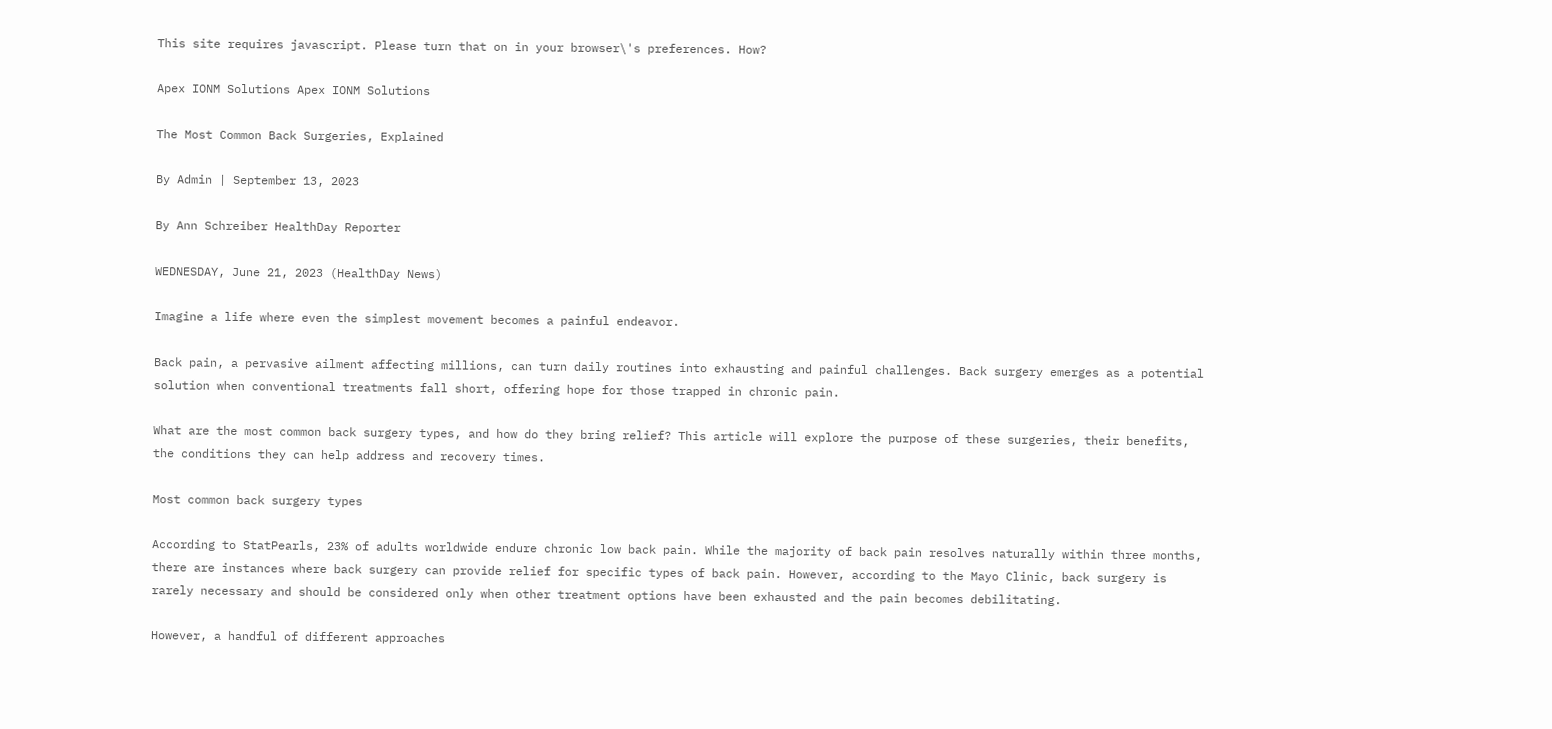This site requires javascript. Please turn that on in your browser\'s preferences. How?

Apex IONM Solutions Apex IONM Solutions

The Most Common Back Surgeries, Explained

By Admin | September 13, 2023

By Ann Schreiber HealthDay Reporter

WEDNESDAY, June 21, 2023 (HealthDay News)

Imagine a life where even the simplest movement becomes a painful endeavor.

Back pain, a pervasive ailment affecting millions, can turn daily routines into exhausting and painful challenges. Back surgery emerges as a potential solution when conventional treatments fall short, offering hope for those trapped in chronic pain.

What are the most common back surgery types, and how do they bring relief? This article will explore the purpose of these surgeries, their benefits, the conditions they can help address and recovery times.

Most common back surgery types

According to StatPearls, 23% of adults worldwide endure chronic low back pain. While the majority of back pain resolves naturally within three months, there are instances where back surgery can provide relief for specific types of back pain. However, according to the Mayo Clinic, back surgery is rarely necessary and should be considered only when other treatment options have been exhausted and the pain becomes debilitating.

However, a handful of different approaches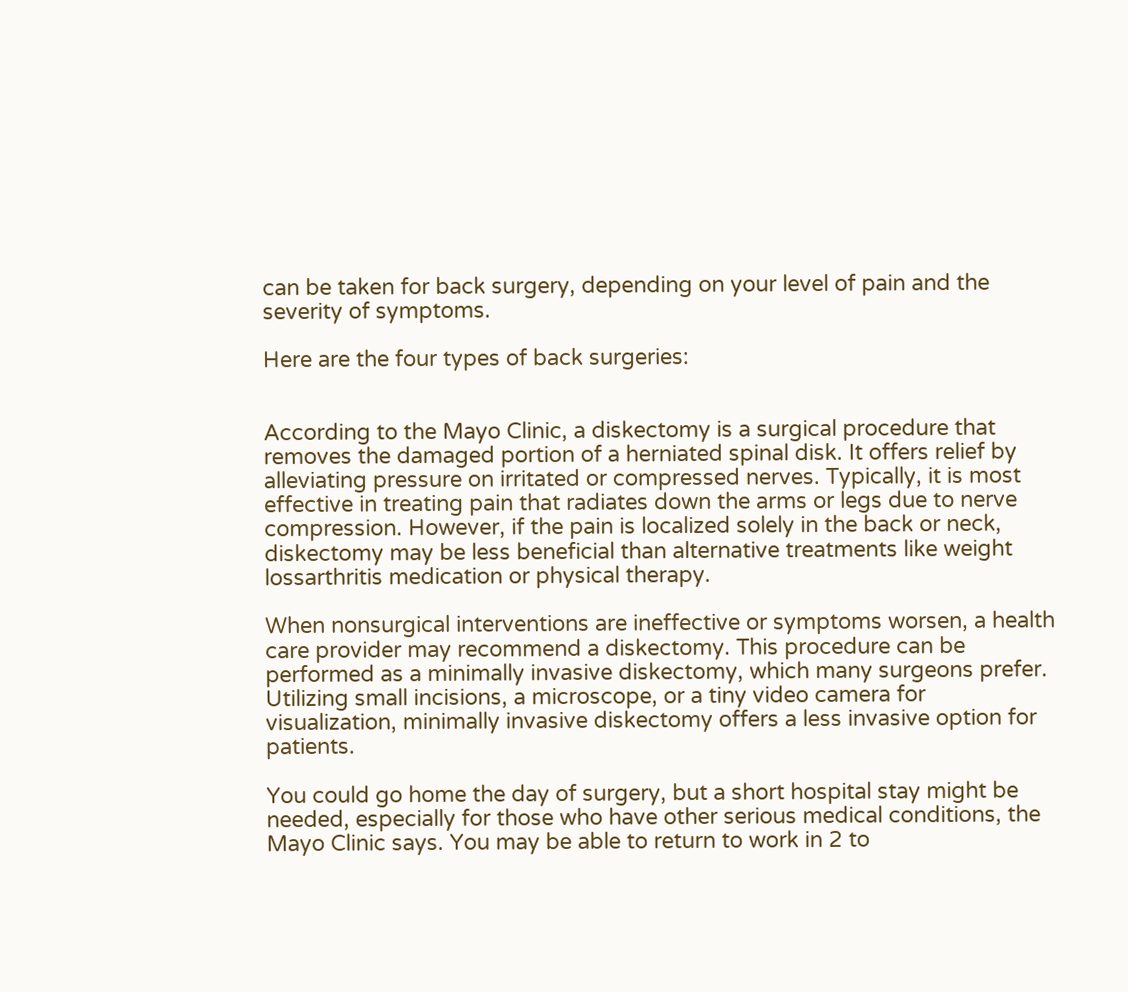can be taken for back surgery, depending on your level of pain and the severity of symptoms.

Here are the four types of back surgeries:


According to the Mayo Clinic, a diskectomy is a surgical procedure that removes the damaged portion of a herniated spinal disk. It offers relief by alleviating pressure on irritated or compressed nerves. Typically, it is most effective in treating pain that radiates down the arms or legs due to nerve compression. However, if the pain is localized solely in the back or neck, diskectomy may be less beneficial than alternative treatments like weight lossarthritis medication or physical therapy.

When nonsurgical interventions are ineffective or symptoms worsen, a health care provider may recommend a diskectomy. This procedure can be performed as a minimally invasive diskectomy, which many surgeons prefer. Utilizing small incisions, a microscope, or a tiny video camera for visualization, minimally invasive diskectomy offers a less invasive option for patients.

You could go home the day of surgery, but a short hospital stay might be needed, especially for those who have other serious medical conditions, the Mayo Clinic says. You may be able to return to work in 2 to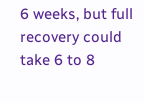6 weeks, but full recovery could take 6 to 8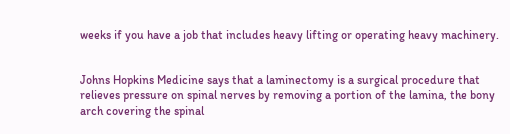weeks if you have a job that includes heavy lifting or operating heavy machinery.


Johns Hopkins Medicine says that a laminectomy is a surgical procedure that relieves pressure on spinal nerves by removing a portion of the lamina, the bony arch covering the spinal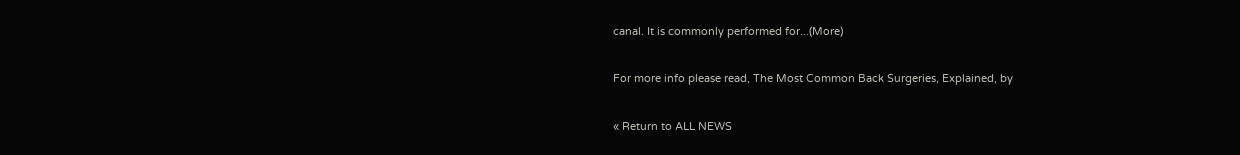canal. It is commonly performed for...(More)

For more info please read, The Most Common Back Surgeries, Explained, by

« Return to ALL NEWS